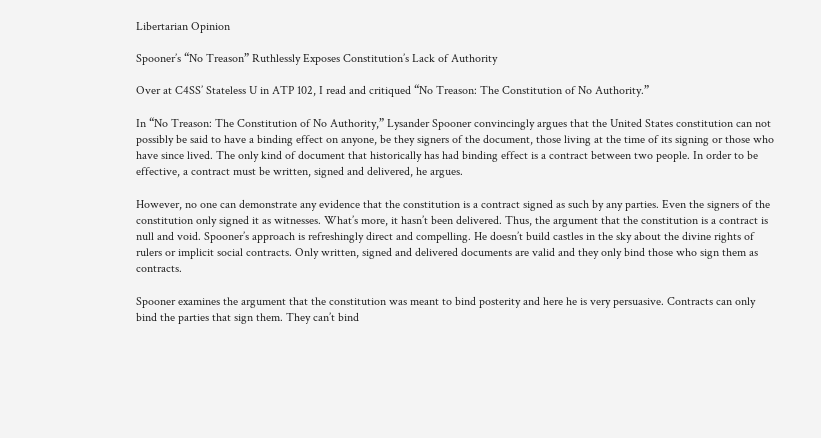Libertarian Opinion

Spooner’s “No Treason” Ruthlessly Exposes Constitution’s Lack of Authority

Over at C4SS’ Stateless U in ATP 102, I read and critiqued “No Treason: The Constitution of No Authority.”

In “No Treason: The Constitution of No Authority,” Lysander Spooner convincingly argues that the United States constitution can not possibly be said to have a binding effect on anyone, be they signers of the document, those living at the time of its signing or those who have since lived. The only kind of document that historically has had binding effect is a contract between two people. In order to be effective, a contract must be written, signed and delivered, he argues.

However, no one can demonstrate any evidence that the constitution is a contract signed as such by any parties. Even the signers of the constitution only signed it as witnesses. What’s more, it hasn’t been delivered. Thus, the argument that the constitution is a contract is null and void. Spooner’s approach is refreshingly direct and compelling. He doesn’t build castles in the sky about the divine rights of rulers or implicit social contracts. Only written, signed and delivered documents are valid and they only bind those who sign them as contracts.

Spooner examines the argument that the constitution was meant to bind posterity and here he is very persuasive. Contracts can only bind the parties that sign them. They can’t bind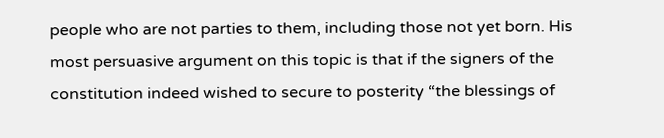people who are not parties to them, including those not yet born. His most persuasive argument on this topic is that if the signers of the constitution indeed wished to secure to posterity “the blessings of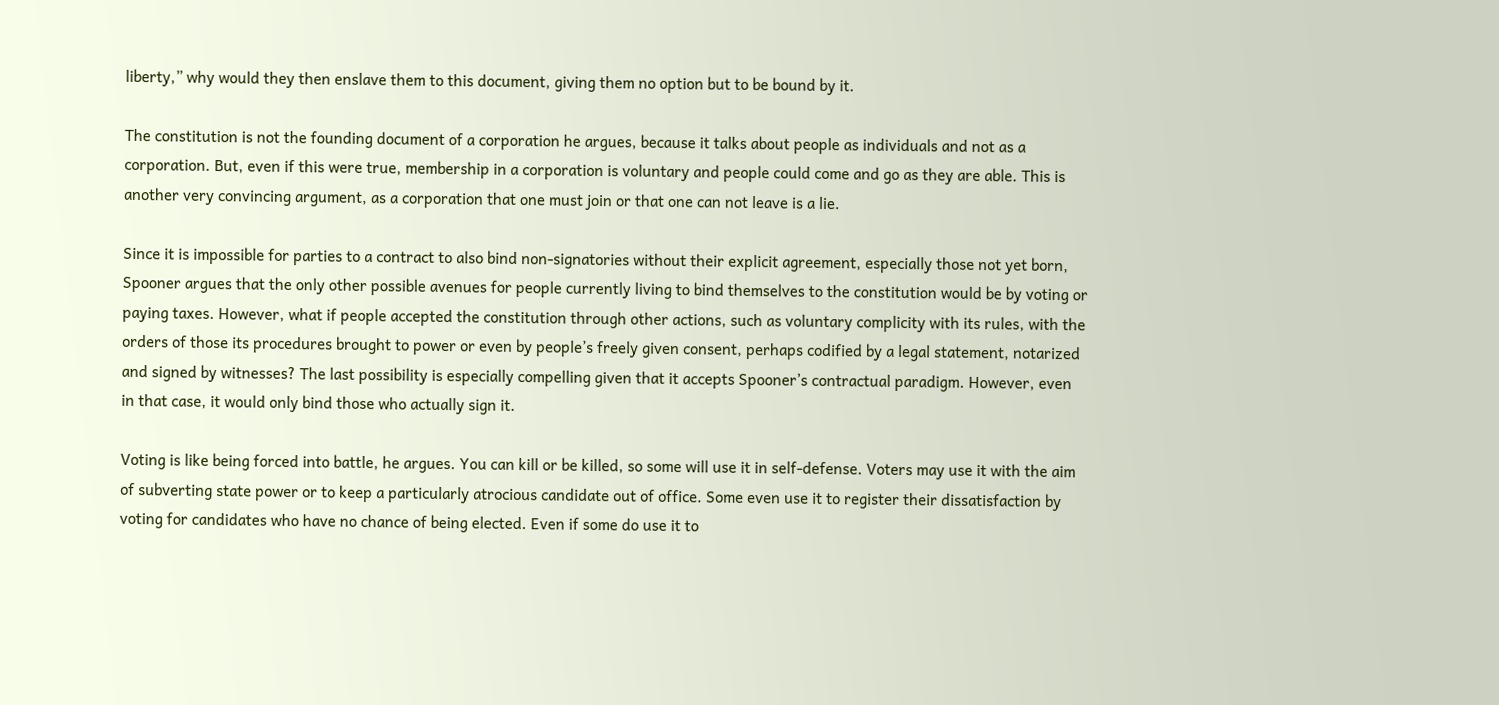liberty,” why would they then enslave them to this document, giving them no option but to be bound by it.

The constitution is not the founding document of a corporation he argues, because it talks about people as individuals and not as a corporation. But, even if this were true, membership in a corporation is voluntary and people could come and go as they are able. This is another very convincing argument, as a corporation that one must join or that one can not leave is a lie.

Since it is impossible for parties to a contract to also bind non-signatories without their explicit agreement, especially those not yet born, Spooner argues that the only other possible avenues for people currently living to bind themselves to the constitution would be by voting or paying taxes. However, what if people accepted the constitution through other actions, such as voluntary complicity with its rules, with the orders of those its procedures brought to power or even by people’s freely given consent, perhaps codified by a legal statement, notarized and signed by witnesses? The last possibility is especially compelling given that it accepts Spooner’s contractual paradigm. However, even in that case, it would only bind those who actually sign it.

Voting is like being forced into battle, he argues. You can kill or be killed, so some will use it in self-defense. Voters may use it with the aim of subverting state power or to keep a particularly atrocious candidate out of office. Some even use it to register their dissatisfaction by voting for candidates who have no chance of being elected. Even if some do use it to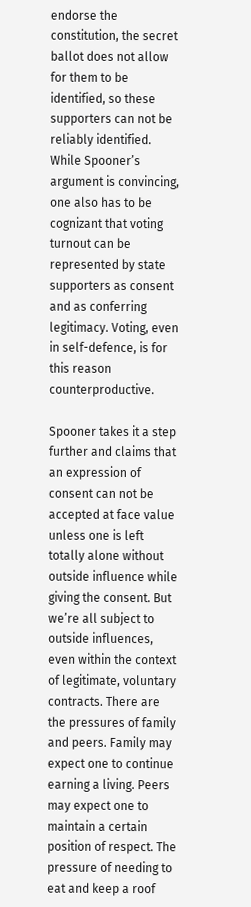endorse the constitution, the secret ballot does not allow for them to be identified, so these supporters can not be reliably identified. While Spooner’s argument is convincing, one also has to be cognizant that voting turnout can be represented by state supporters as consent and as conferring legitimacy. Voting, even in self-defence, is for this reason counterproductive.

Spooner takes it a step further and claims that an expression of consent can not be accepted at face value unless one is left totally alone without outside influence while giving the consent. But we’re all subject to outside influences, even within the context of legitimate, voluntary contracts. There are the pressures of family and peers. Family may expect one to continue earning a living. Peers may expect one to maintain a certain position of respect. The pressure of needing to eat and keep a roof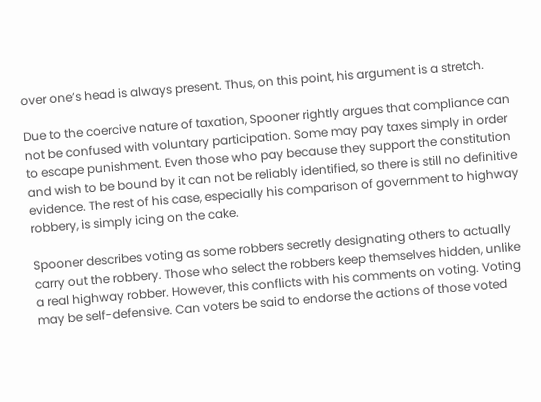over one’s head is always present. Thus, on this point, his argument is a stretch.

Due to the coercive nature of taxation, Spooner rightly argues that compliance can not be confused with voluntary participation. Some may pay taxes simply in order to escape punishment. Even those who pay because they support the constitution and wish to be bound by it can not be reliably identified, so there is still no definitive evidence. The rest of his case, especially his comparison of government to highway robbery, is simply icing on the cake.

Spooner describes voting as some robbers secretly designating others to actually carry out the robbery. Those who select the robbers keep themselves hidden, unlike a real highway robber. However, this conflicts with his comments on voting. Voting may be self-defensive. Can voters be said to endorse the actions of those voted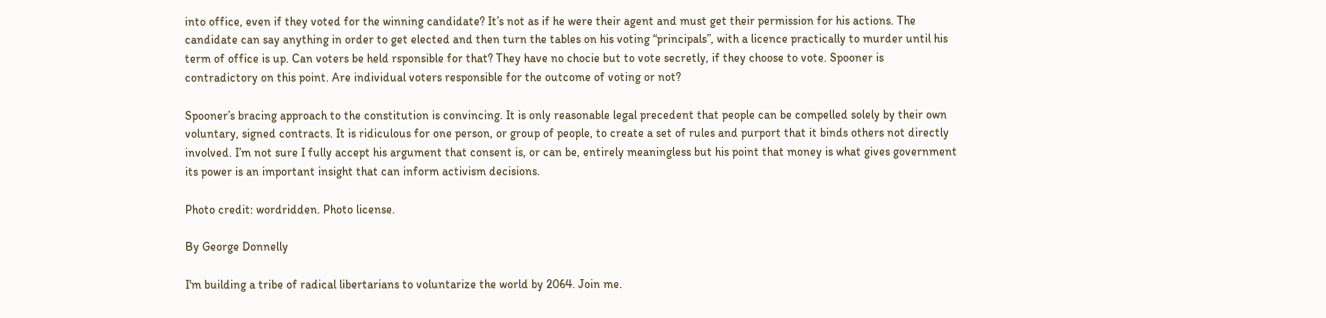into office, even if they voted for the winning candidate? It’s not as if he were their agent and must get their permission for his actions. The candidate can say anything in order to get elected and then turn the tables on his voting “principals”, with a licence practically to murder until his term of office is up. Can voters be held rsponsible for that? They have no chocie but to vote secretly, if they choose to vote. Spooner is contradictory on this point. Are individual voters responsible for the outcome of voting or not?

Spooner’s bracing approach to the constitution is convincing. It is only reasonable legal precedent that people can be compelled solely by their own voluntary, signed contracts. It is ridiculous for one person, or group of people, to create a set of rules and purport that it binds others not directly involved. I’m not sure I fully accept his argument that consent is, or can be, entirely meaningless but his point that money is what gives government its power is an important insight that can inform activism decisions.

Photo credit: wordridden. Photo license.

By George Donnelly

I'm building a tribe of radical libertarians to voluntarize the world by 2064. Join me.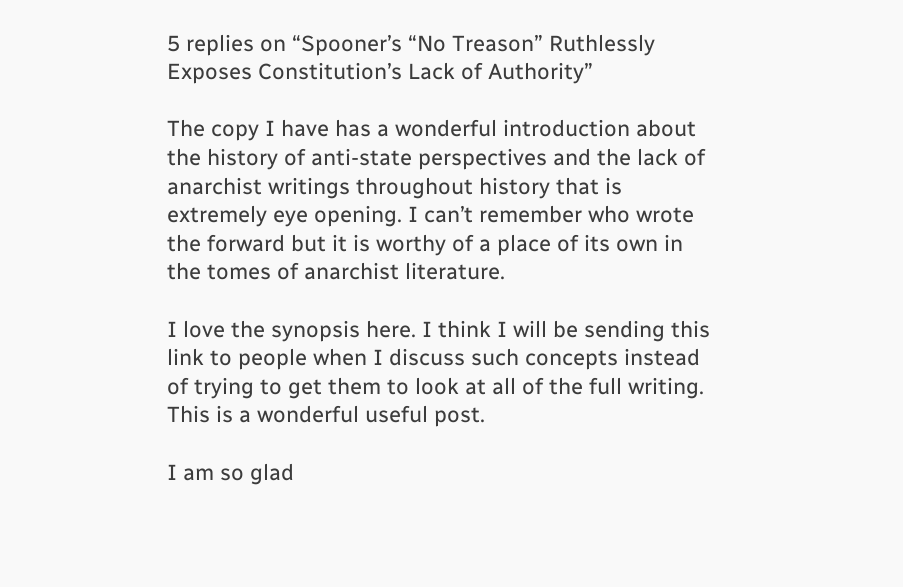5 replies on “Spooner’s “No Treason” Ruthlessly Exposes Constitution’s Lack of Authority”

The copy I have has a wonderful introduction about the history of anti-state perspectives and the lack of anarchist writings throughout history that is extremely eye opening. I can’t remember who wrote the forward but it is worthy of a place of its own in the tomes of anarchist literature.

I love the synopsis here. I think I will be sending this link to people when I discuss such concepts instead of trying to get them to look at all of the full writing. This is a wonderful useful post.

I am so glad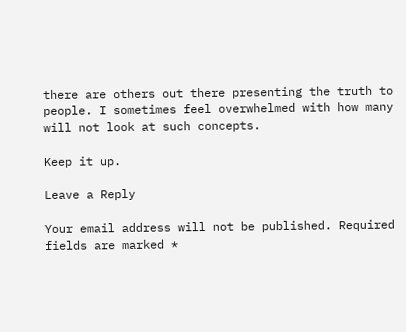there are others out there presenting the truth to people. I sometimes feel overwhelmed with how many will not look at such concepts.

Keep it up.

Leave a Reply

Your email address will not be published. Required fields are marked *